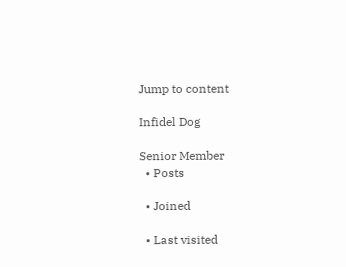Jump to content

Infidel Dog

Senior Member
  • Posts

  • Joined

  • Last visited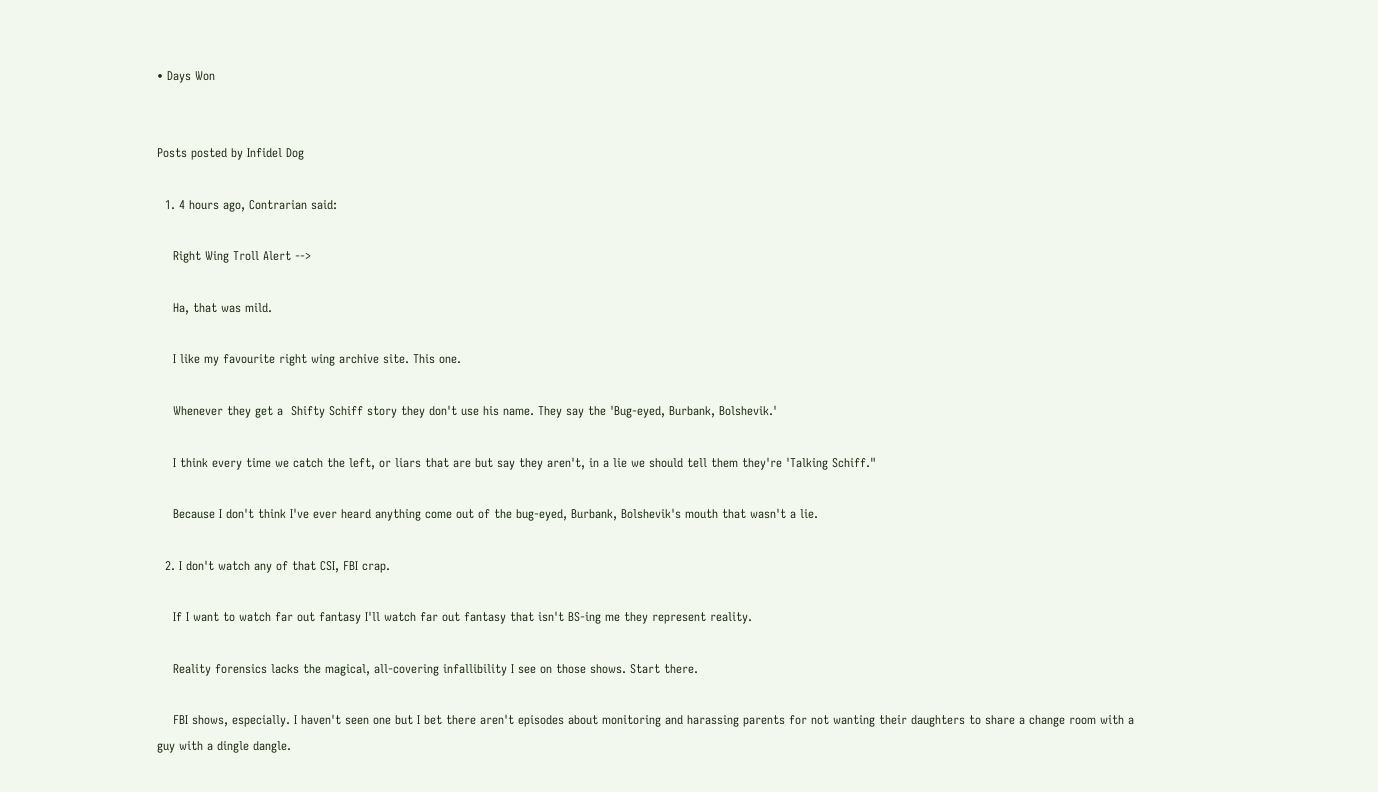• Days Won


Posts posted by Infidel Dog

  1. 4 hours ago, Contrarian said:

    Right Wing Troll Alert -->

    Ha, that was mild.

    I like my favourite right wing archive site. This one.

    Whenever they get a  Shifty Schiff story they don't use his name. They say the 'Bug-eyed, Burbank, Bolshevik.'

    I think every time we catch the left, or liars that are but say they aren't, in a lie we should tell them they're 'Talking Schiff."

    Because I don't think I've ever heard anything come out of the bug-eyed, Burbank, Bolshevik's mouth that wasn't a lie.

  2. I don't watch any of that CSI, FBI crap.

    If I want to watch far out fantasy I'll watch far out fantasy that isn't BS-ing me they represent reality.

    Reality forensics lacks the magical, all-covering infallibility I see on those shows. Start there.

    FBI shows, especially. I haven't seen one but I bet there aren't episodes about monitoring and harassing parents for not wanting their daughters to share a change room with a guy with a dingle dangle.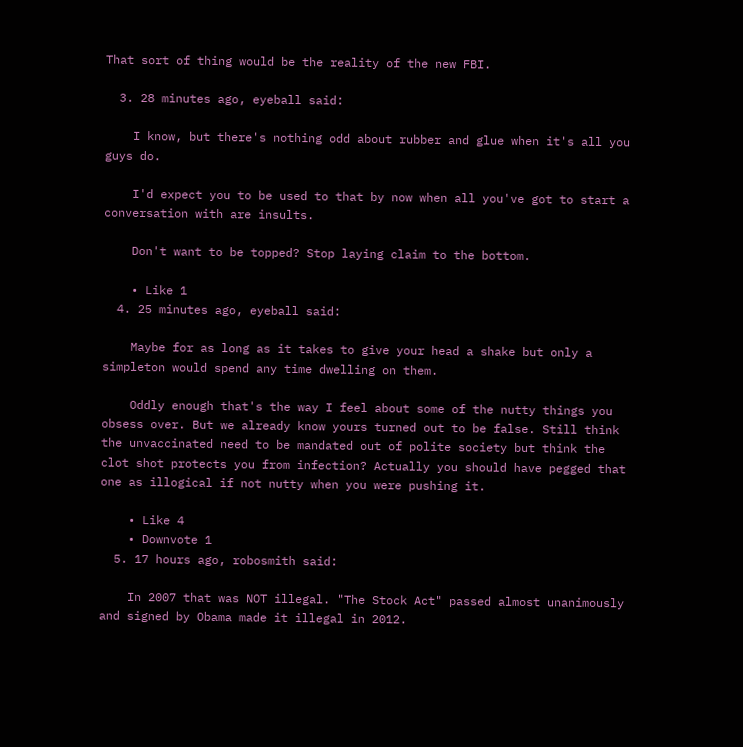That sort of thing would be the reality of the new FBI.

  3. 28 minutes ago, eyeball said:

    I know, but there's nothing odd about rubber and glue when it's all you guys do.

    I'd expect you to be used to that by now when all you've got to start a conversation with are insults.

    Don't want to be topped? Stop laying claim to the bottom.

    • Like 1
  4. 25 minutes ago, eyeball said:

    Maybe for as long as it takes to give your head a shake but only a simpleton would spend any time dwelling on them.

    Oddly enough that's the way I feel about some of the nutty things you obsess over. But we already know yours turned out to be false. Still think the unvaccinated need to be mandated out of polite society but think the clot shot protects you from infection? Actually you should have pegged that one as illogical if not nutty when you were pushing it.

    • Like 4
    • Downvote 1
  5. 17 hours ago, robosmith said:

    In 2007 that was NOT illegal. "The Stock Act" passed almost unanimously and signed by Obama made it illegal in 2012.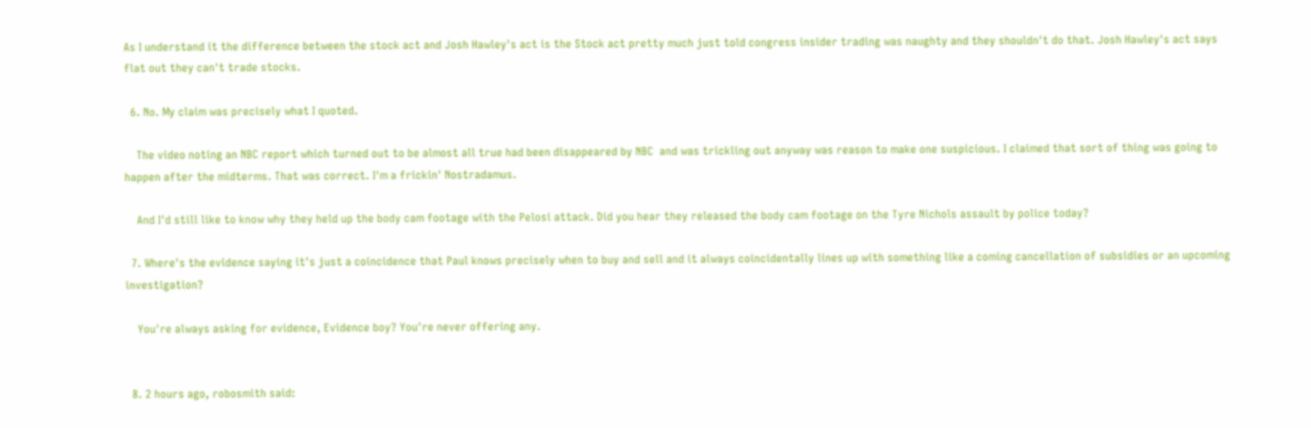As I understand it the difference between the stock act and Josh Hawley's act is the Stock act pretty much just told congress insider trading was naughty and they shouldn't do that. Josh Hawley's act says flat out they can't trade stocks.

  6. No. My claim was precisely what I quoted.

    The video noting an NBC report which turned out to be almost all true had been disappeared by NBC  and was trickling out anyway was reason to make one suspicious. I claimed that sort of thing was going to happen after the midterms. That was correct. I'm a frickin' Nostradamus.

    And I'd still like to know why they held up the body cam footage with the Pelosi attack. Did you hear they released the body cam footage on the Tyre Nichols assault by police today?

  7. Where's the evidence saying it's just a coincidence that Paul knows precisely when to buy and sell and it always coincidentally lines up with something like a coming cancellation of subsidies or an upcoming investigation?

    You're always asking for evidence, Evidence boy? You're never offering any.


  8. 2 hours ago, robosmith said: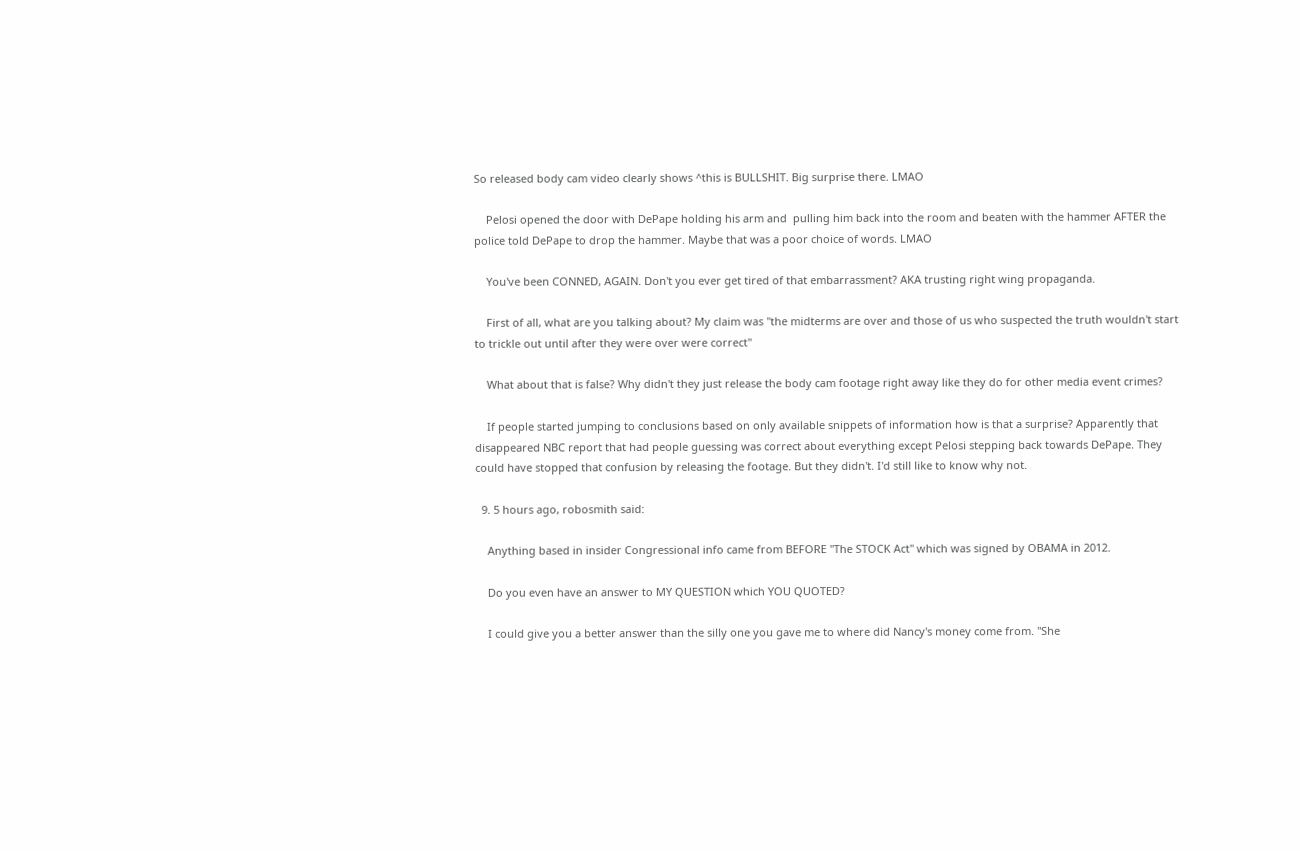So released body cam video clearly shows ^this is BULLSHIT. Big surprise there. LMAO

    Pelosi opened the door with DePape holding his arm and  pulling him back into the room and beaten with the hammer AFTER the police told DePape to drop the hammer. Maybe that was a poor choice of words. LMAO

    You've been CONNED, AGAIN. Don't you ever get tired of that embarrassment? AKA trusting right wing propaganda.

    First of all, what are you talking about? My claim was "the midterms are over and those of us who suspected the truth wouldn't start to trickle out until after they were over were correct"

    What about that is false? Why didn't they just release the body cam footage right away like they do for other media event crimes?

    If people started jumping to conclusions based on only available snippets of information how is that a surprise? Apparently that disappeared NBC report that had people guessing was correct about everything except Pelosi stepping back towards DePape. They could have stopped that confusion by releasing the footage. But they didn't. I'd still like to know why not.

  9. 5 hours ago, robosmith said:

    Anything based in insider Congressional info came from BEFORE "The STOCK Act" which was signed by OBAMA in 2012.

    Do you even have an answer to MY QUESTION which YOU QUOTED?

    I could give you a better answer than the silly one you gave me to where did Nancy's money come from. "She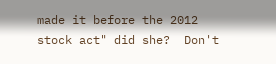made it before the 2012 stock act" did she?  Don't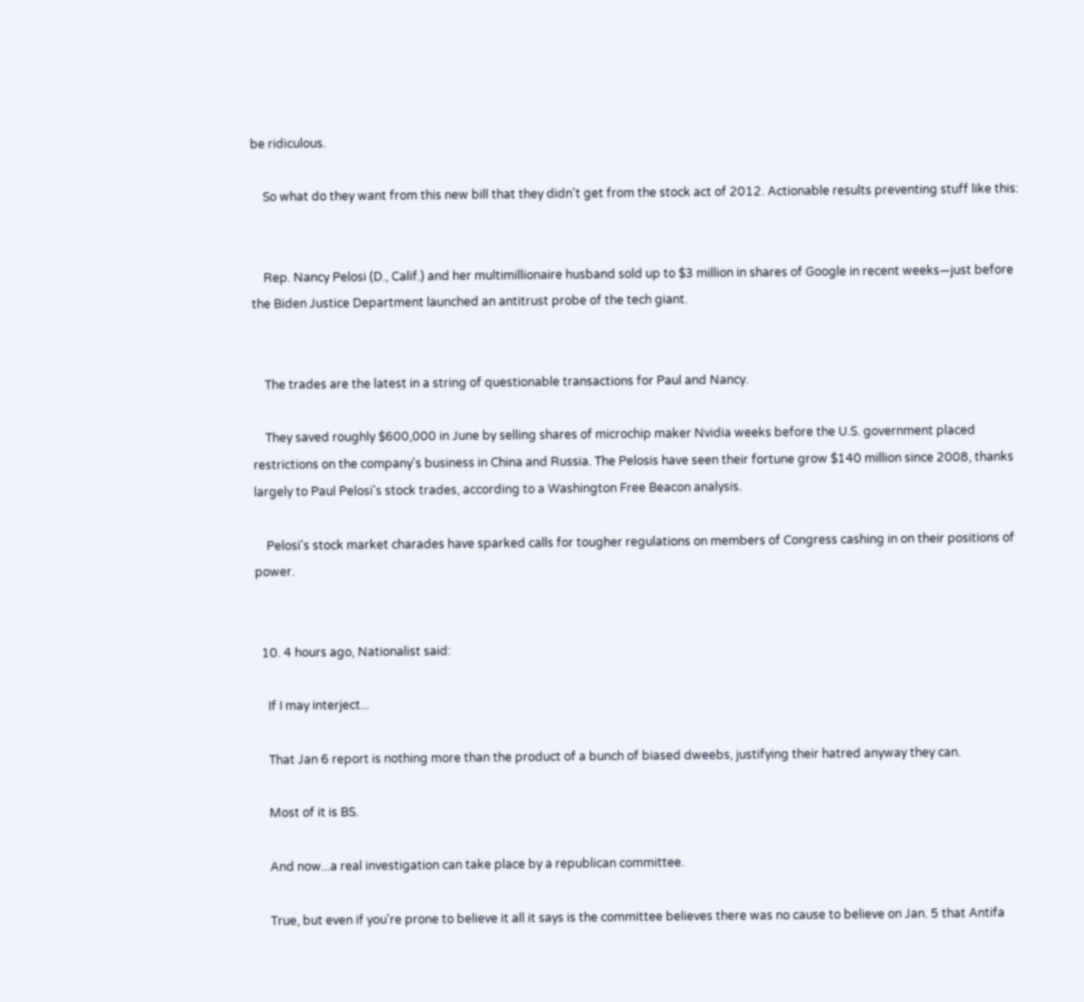be ridiculous.

    So what do they want from this new bill that they didn't get from the stock act of 2012. Actionable results preventing stuff like this:


    Rep. Nancy Pelosi (D., Calif.) and her multimillionaire husband sold up to $3 million in shares of Google in recent weeks—just before the Biden Justice Department launched an antitrust probe of the tech giant.


    The trades are the latest in a string of questionable transactions for Paul and Nancy.

    They saved roughly $600,000 in June by selling shares of microchip maker Nvidia weeks before the U.S. government placed restrictions on the company's business in China and Russia. The Pelosis have seen their fortune grow $140 million since 2008, thanks largely to Paul Pelosi's stock trades, according to a Washington Free Beacon analysis.

    Pelosi's stock market charades have sparked calls for tougher regulations on members of Congress cashing in on their positions of power.


  10. 4 hours ago, Nationalist said:

    If I may interject...

    That Jan 6 report is nothing more than the product of a bunch of biased dweebs, justifying their hatred anyway they can.

    Most of it is BS.

    And now...a real investigation can take place by a republican committee.

    True, but even if you're prone to believe it all it says is the committee believes there was no cause to believe on Jan. 5 that Antifa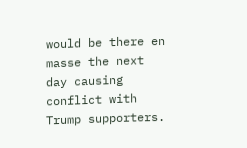would be there en masse the next day causing conflict with Trump supporters.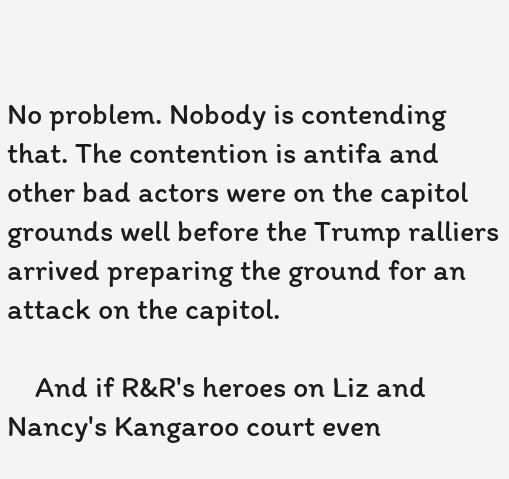No problem. Nobody is contending that. The contention is antifa and other bad actors were on the capitol grounds well before the Trump ralliers arrived preparing the ground for an attack on the capitol.

    And if R&R's heroes on Liz and Nancy's Kangaroo court even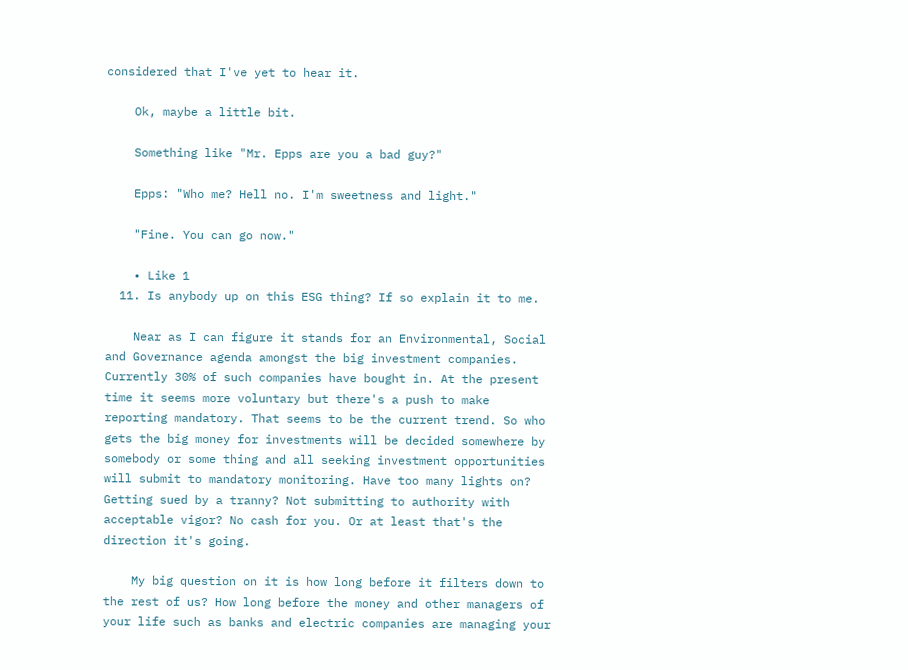considered that I've yet to hear it.

    Ok, maybe a little bit.

    Something like "Mr. Epps are you a bad guy?"

    Epps: "Who me? Hell no. I'm sweetness and light."

    "Fine. You can go now."

    • Like 1
  11. Is anybody up on this ESG thing? If so explain it to me.

    Near as I can figure it stands for an Environmental, Social and Governance agenda amongst the big investment companies. Currently 30% of such companies have bought in. At the present time it seems more voluntary but there's a push to make reporting mandatory. That seems to be the current trend. So who gets the big money for investments will be decided somewhere by somebody or some thing and all seeking investment opportunities will submit to mandatory monitoring. Have too many lights on? Getting sued by a tranny? Not submitting to authority with acceptable vigor? No cash for you. Or at least that's the direction it's going.

    My big question on it is how long before it filters down to the rest of us? How long before the money and other managers of your life such as banks and electric companies are managing your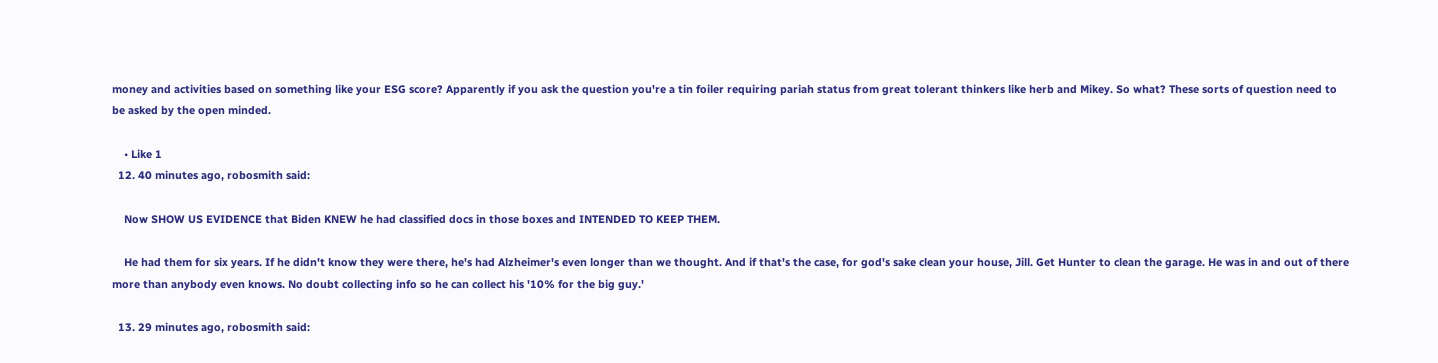money and activities based on something like your ESG score? Apparently if you ask the question you're a tin foiler requiring pariah status from great tolerant thinkers like herb and Mikey. So what? These sorts of question need to be asked by the open minded.

    • Like 1
  12. 40 minutes ago, robosmith said:

    Now SHOW US EVIDENCE that Biden KNEW he had classified docs in those boxes and INTENDED TO KEEP THEM.

    He had them for six years. If he didn't know they were there, he's had Alzheimer's even longer than we thought. And if that's the case, for god's sake clean your house, Jill. Get Hunter to clean the garage. He was in and out of there more than anybody even knows. No doubt collecting info so he can collect his '10% for the big guy.'

  13. 29 minutes ago, robosmith said: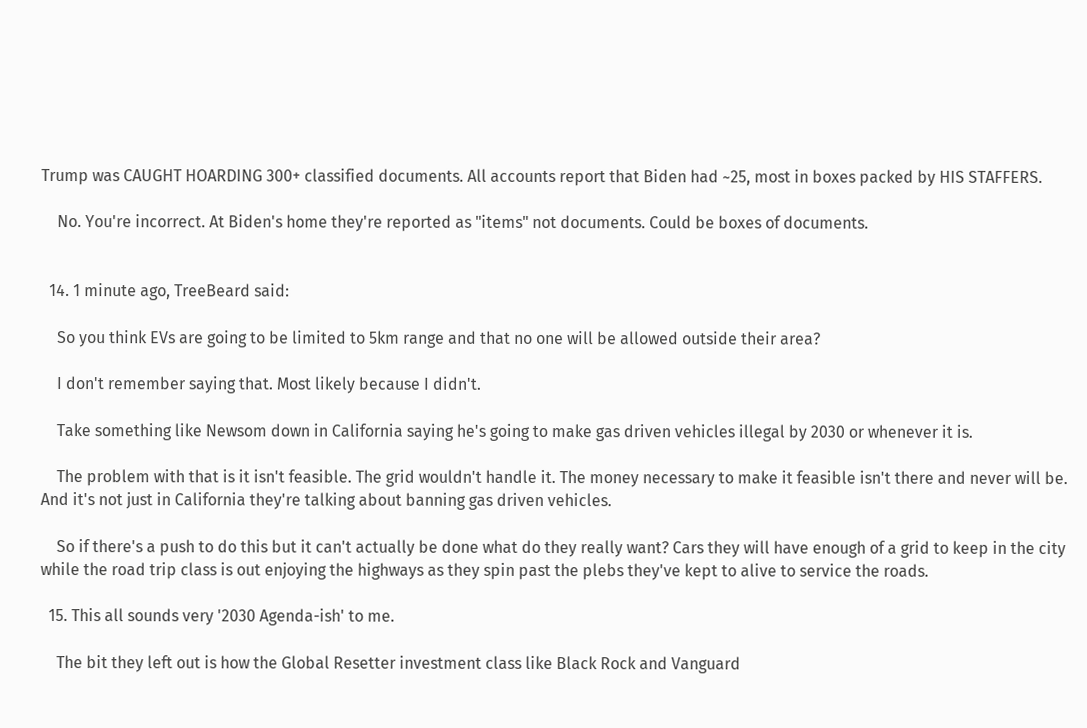Trump was CAUGHT HOARDING 300+ classified documents. All accounts report that Biden had ~25, most in boxes packed by HIS STAFFERS.

    No. You're incorrect. At Biden's home they're reported as "items" not documents. Could be boxes of documents.


  14. 1 minute ago, TreeBeard said:

    So you think EVs are going to be limited to 5km range and that no one will be allowed outside their area?

    I don't remember saying that. Most likely because I didn't.

    Take something like Newsom down in California saying he's going to make gas driven vehicles illegal by 2030 or whenever it is.

    The problem with that is it isn't feasible. The grid wouldn't handle it. The money necessary to make it feasible isn't there and never will be. And it's not just in California they're talking about banning gas driven vehicles.

    So if there's a push to do this but it can't actually be done what do they really want? Cars they will have enough of a grid to keep in the city while the road trip class is out enjoying the highways as they spin past the plebs they've kept to alive to service the roads.

  15. This all sounds very '2030 Agenda-ish' to me.

    The bit they left out is how the Global Resetter investment class like Black Rock and Vanguard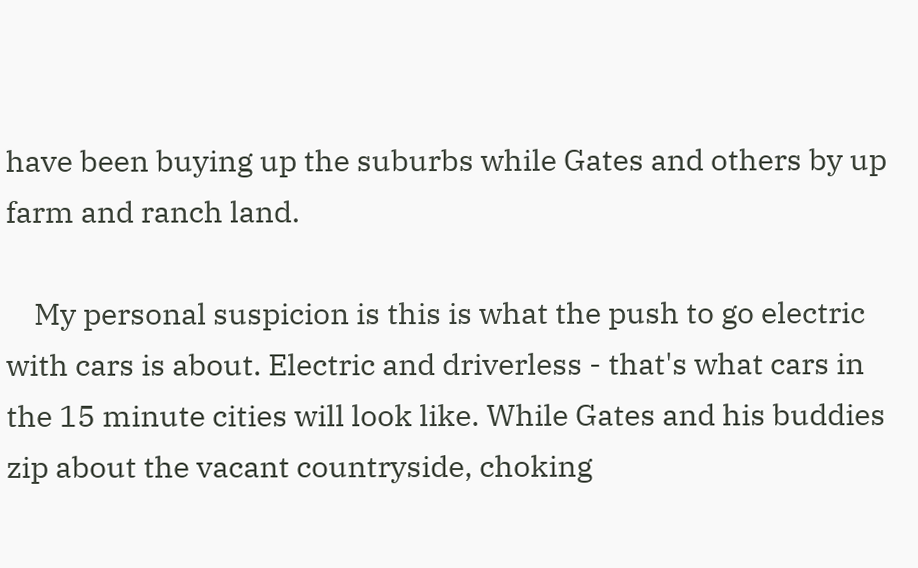have been buying up the suburbs while Gates and others by up farm and ranch land.

    My personal suspicion is this is what the push to go electric with cars is about. Electric and driverless - that's what cars in the 15 minute cities will look like. While Gates and his buddies zip about the vacant countryside, choking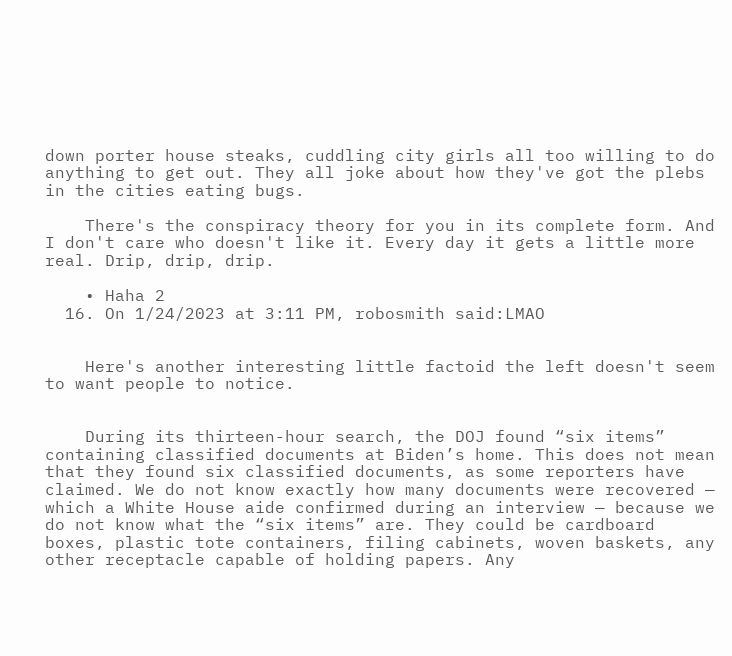down porter house steaks, cuddling city girls all too willing to do anything to get out. They all joke about how they've got the plebs in the cities eating bugs.

    There's the conspiracy theory for you in its complete form. And I don't care who doesn't like it. Every day it gets a little more real. Drip, drip, drip.

    • Haha 2
  16. On 1/24/2023 at 3:11 PM, robosmith said:LMAO


    Here's another interesting little factoid the left doesn't seem to want people to notice.


    During its thirteen-hour search, the DOJ found “six items” containing classified documents at Biden’s home. This does not mean that they found six classified documents, as some reporters have claimed. We do not know exactly how many documents were recovered — which a White House aide confirmed during an interview — because we do not know what the “six items” are. They could be cardboard boxes, plastic tote containers, filing cabinets, woven baskets, any other receptacle capable of holding papers. Any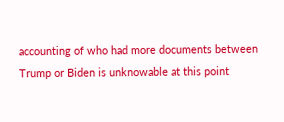accounting of who had more documents between Trump or Biden is unknowable at this point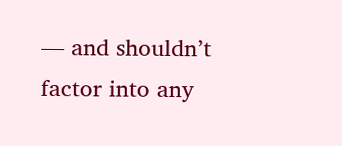— and shouldn’t factor into any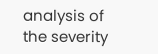analysis of the severity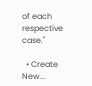of each respective case."

  • Create New...